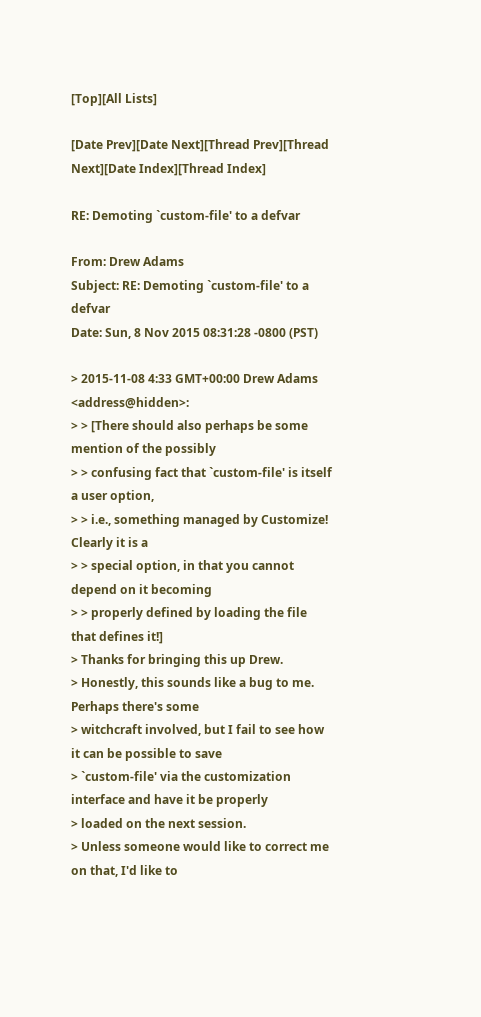[Top][All Lists]

[Date Prev][Date Next][Thread Prev][Thread Next][Date Index][Thread Index]

RE: Demoting `custom-file' to a defvar

From: Drew Adams
Subject: RE: Demoting `custom-file' to a defvar
Date: Sun, 8 Nov 2015 08:31:28 -0800 (PST)

> 2015-11-08 4:33 GMT+00:00 Drew Adams <address@hidden>:
> > [There should also perhaps be some mention of the possibly
> > confusing fact that `custom-file' is itself a user option,
> > i.e., something managed by Customize!  Clearly it is a
> > special option, in that you cannot depend on it becoming
> > properly defined by loading the file that defines it!]
> Thanks for bringing this up Drew.
> Honestly, this sounds like a bug to me. Perhaps there's some
> witchcraft involved, but I fail to see how it can be possible to save
> `custom-file' via the customization interface and have it be properly
> loaded on the next session.
> Unless someone would like to correct me on that, I'd like to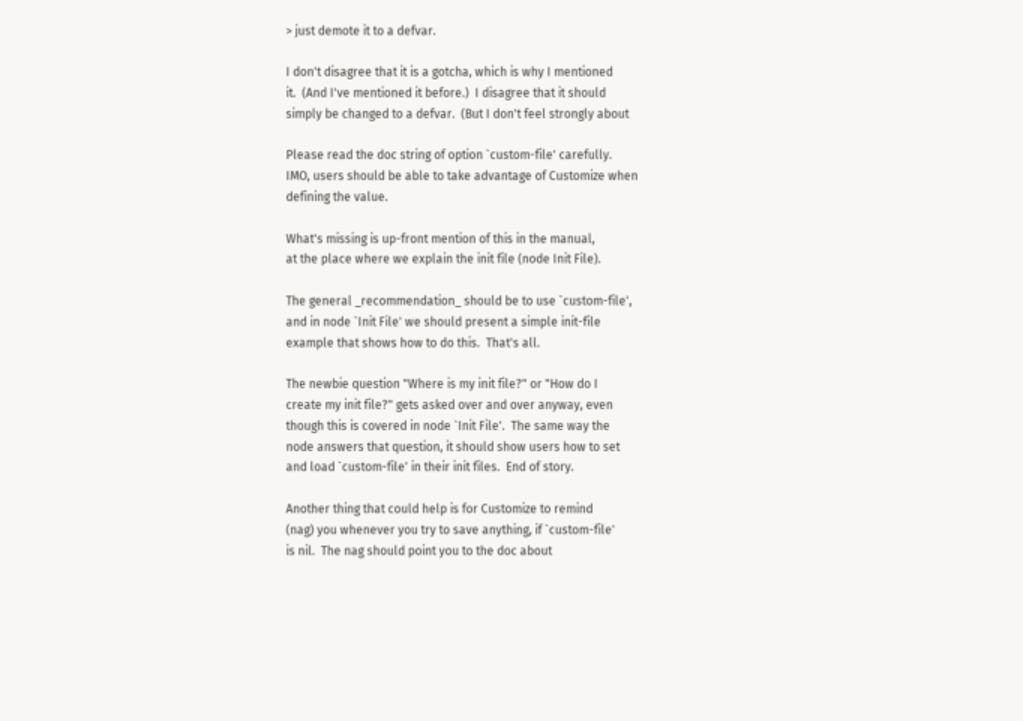> just demote it to a defvar.

I don't disagree that it is a gotcha, which is why I mentioned
it.  (And I've mentioned it before.)  I disagree that it should
simply be changed to a defvar.  (But I don't feel strongly about

Please read the doc string of option `custom-file' carefully.
IMO, users should be able to take advantage of Customize when
defining the value.

What's missing is up-front mention of this in the manual,
at the place where we explain the init file (node Init File).

The general _recommendation_ should be to use `custom-file',
and in node `Init File' we should present a simple init-file
example that shows how to do this.  That's all.

The newbie question "Where is my init file?" or "How do I
create my init file?" gets asked over and over anyway, even
though this is covered in node `Init File'.  The same way the
node answers that question, it should show users how to set
and load `custom-file' in their init files.  End of story.

Another thing that could help is for Customize to remind
(nag) you whenever you try to save anything, if `custom-file'
is nil.  The nag should point you to the doc about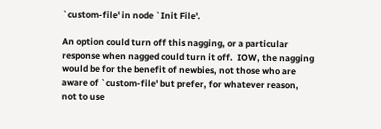`custom-file' in node `Init File'.

An option could turn off this nagging, or a particular
response when nagged could turn it off.  IOW, the nagging
would be for the benefit of newbies, not those who are
aware of `custom-file' but prefer, for whatever reason,
not to use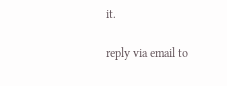it.

reply via email to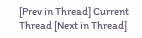[Prev in Thread] Current Thread [Next in Thread]